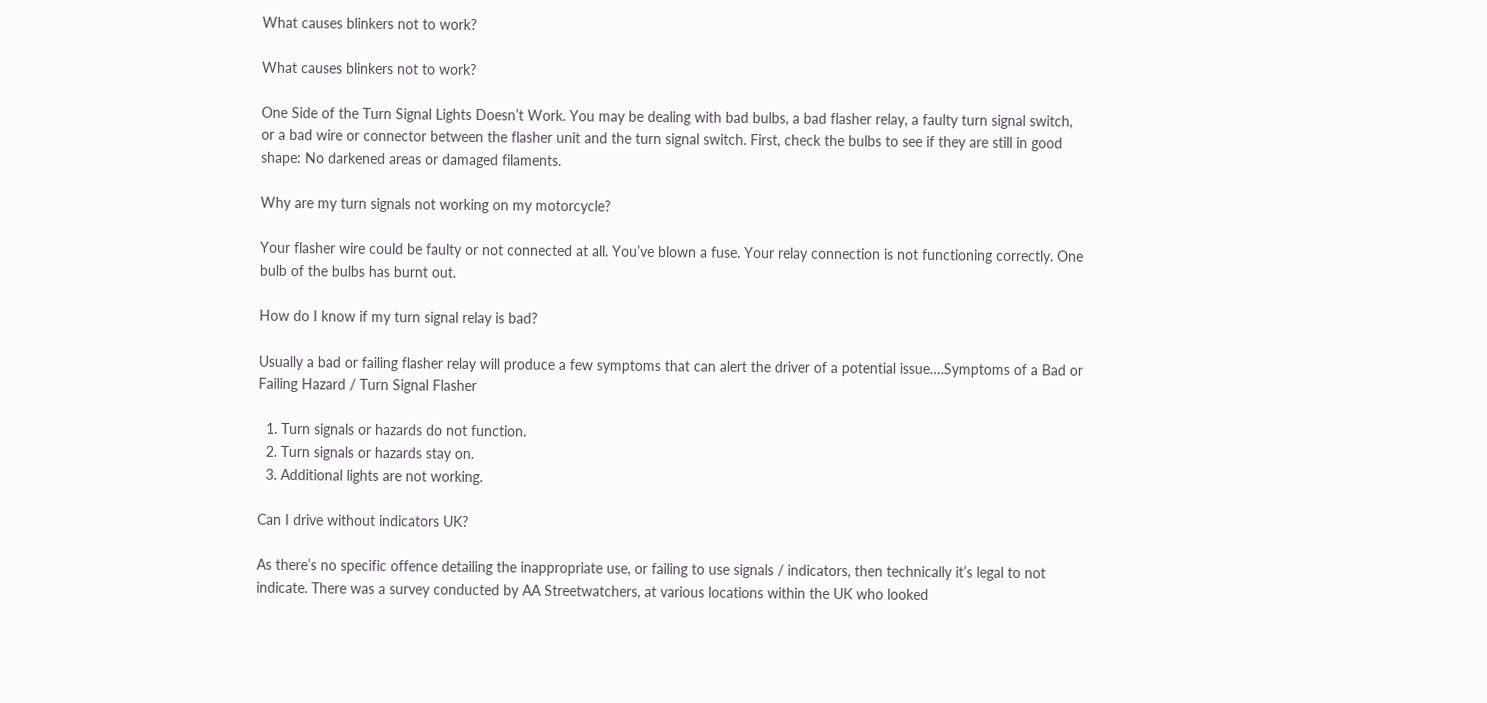What causes blinkers not to work?

What causes blinkers not to work?

One Side of the Turn Signal Lights Doesn’t Work. You may be dealing with bad bulbs, a bad flasher relay, a faulty turn signal switch, or a bad wire or connector between the flasher unit and the turn signal switch. First, check the bulbs to see if they are still in good shape: No darkened areas or damaged filaments.

Why are my turn signals not working on my motorcycle?

Your flasher wire could be faulty or not connected at all. You’ve blown a fuse. Your relay connection is not functioning correctly. One bulb of the bulbs has burnt out.

How do I know if my turn signal relay is bad?

Usually a bad or failing flasher relay will produce a few symptoms that can alert the driver of a potential issue….Symptoms of a Bad or Failing Hazard / Turn Signal Flasher

  1. Turn signals or hazards do not function.
  2. Turn signals or hazards stay on.
  3. Additional lights are not working.

Can I drive without indicators UK?

As there’s no specific offence detailing the inappropriate use, or failing to use signals / indicators, then technically it’s legal to not indicate. There was a survey conducted by AA Streetwatchers, at various locations within the UK who looked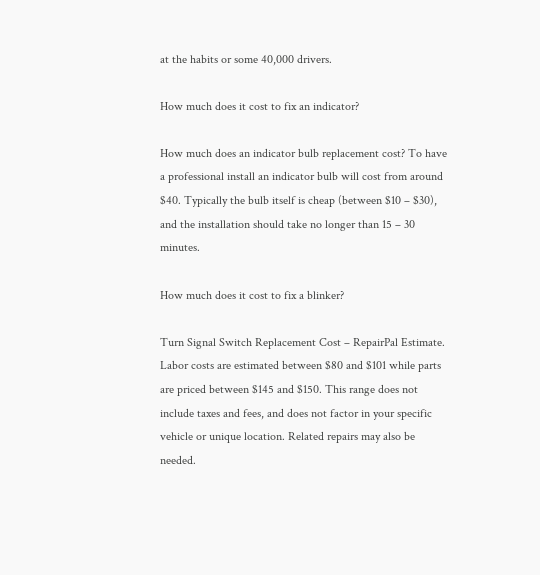at the habits or some 40,000 drivers.

How much does it cost to fix an indicator?

How much does an indicator bulb replacement cost? To have a professional install an indicator bulb will cost from around $40. Typically the bulb itself is cheap (between $10 – $30), and the installation should take no longer than 15 – 30 minutes.

How much does it cost to fix a blinker?

Turn Signal Switch Replacement Cost – RepairPal Estimate. Labor costs are estimated between $80 and $101 while parts are priced between $145 and $150. This range does not include taxes and fees, and does not factor in your specific vehicle or unique location. Related repairs may also be needed.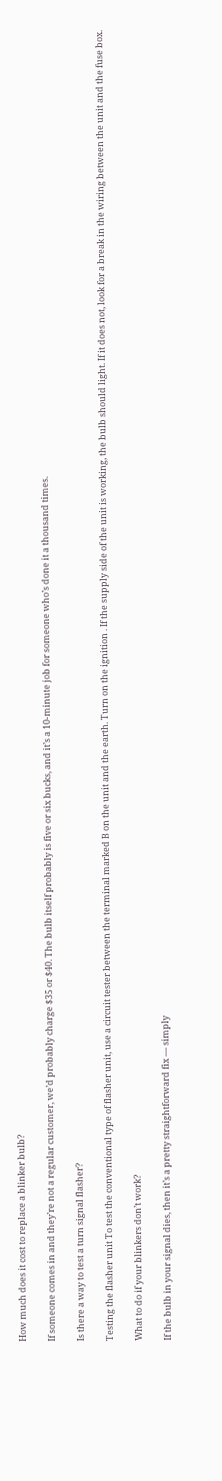How much does it cost to replace a blinker bulb?

If someone comes in and they’re not a regular customer, we’d probably charge $35 or $40. The bulb itself probably is five or six bucks, and it’s a 10-minute job for someone who’s done it a thousand times.

Is there a way to test a turn signal flasher?

Testing the flasher unit To test the conventional type of flasher unit, use a circuit tester between the terminal marked B on the unit and the earth. Turn on the ignition . If the supply side of the unit is working, the bulb should light. If it does not, look for a break in the wiring between the unit and the fuse box.

What to do if your blinkers don’t work?

If the bulb in your signal dies, then it’s a pretty straightforward fix — simply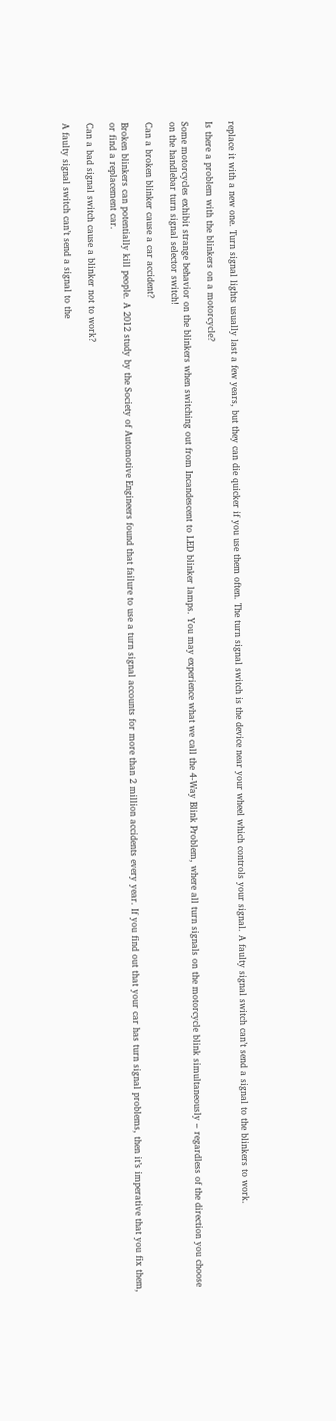replace it with a new one. Turn signal lights usually last a few years, but they can die quicker if you use them often. The turn signal switch is the device near your wheel which controls your signal. A faulty signal switch can’t send a signal to the blinkers to work.

Is there a problem with the blinkers on a motorcycle?

Some motorcycles exhibit strange behavior on the blinkers when switching out from Incandescent to LED blinker lamps. You may experience what we call the 4-Way Blink Problem, where all turn signals on the motorcycle blink simultaneously – regardless of the direction you choose on the handlebar turn signal selector switch!

Can a broken blinker cause a car accident?

Broken blinkers can potentially kill people. A 2012 study by the Society of Automotive Engineers found that failure to use a turn signal accounts for more than 2 million accidents every year. If you find out that your car has turn signal problems, then it’s imperative that you fix them, or find a replacement car.

Can a bad signal switch cause a blinker not to work?

A faulty signal switch can’t send a signal to the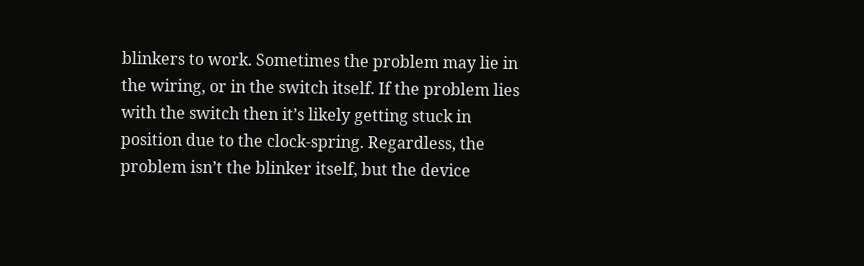blinkers to work. Sometimes the problem may lie in the wiring, or in the switch itself. If the problem lies with the switch then it’s likely getting stuck in position due to the clock-spring. Regardless, the problem isn’t the blinker itself, but the device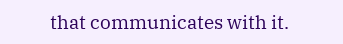that communicates with it.